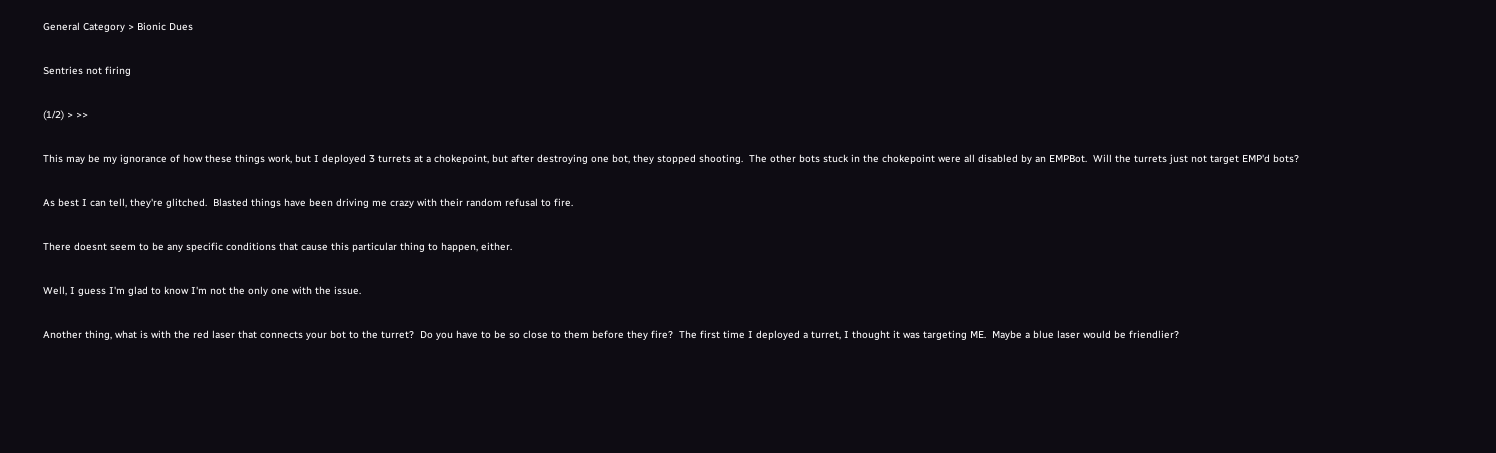General Category > Bionic Dues

Sentries not firing

(1/2) > >>

This may be my ignorance of how these things work, but I deployed 3 turrets at a chokepoint, but after destroying one bot, they stopped shooting.  The other bots stuck in the chokepoint were all disabled by an EMPBot.  Will the turrets just not target EMP'd bots?

As best I can tell, they're glitched.  Blasted things have been driving me crazy with their random refusal to fire.

There doesnt seem to be any specific conditions that cause this particular thing to happen, either.

Well, I guess I'm glad to know I'm not the only one with the issue.

Another thing, what is with the red laser that connects your bot to the turret?  Do you have to be so close to them before they fire?  The first time I deployed a turret, I thought it was targeting ME.  Maybe a blue laser would be friendlier?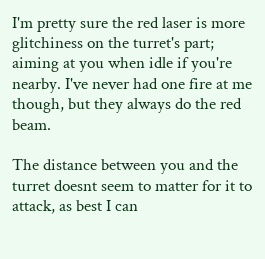I'm pretty sure the red laser is more glitchiness on the turret's part; aiming at you when idle if you're nearby. I've never had one fire at me though, but they always do the red beam.

The distance between you and the turret doesnt seem to matter for it to attack, as best I can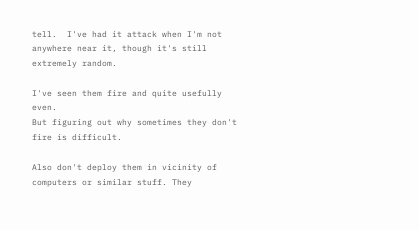tell.  I've had it attack when I'm not anywhere near it, though it's still extremely random.

I've seen them fire and quite usefully even.
But figuring out why sometimes they don't fire is difficult.

Also don't deploy them in vicinity of computers or similar stuff. They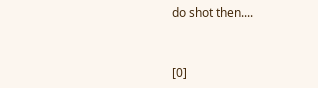do shot then....


[0]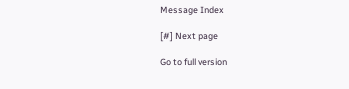Message Index

[#] Next page

Go to full version